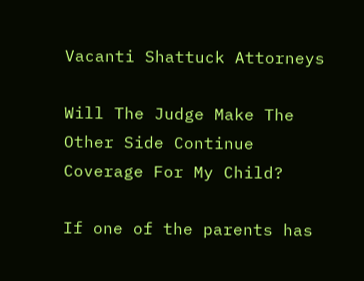Vacanti Shattuck Attorneys

Will The Judge Make The Other Side Continue Coverage For My Child?

If one of the parents has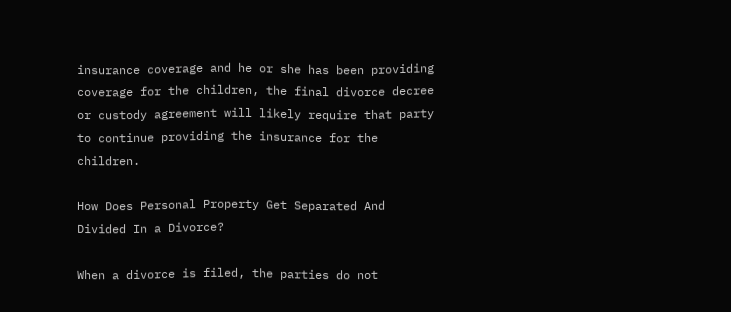insurance coverage and he or she has been providing coverage for the children, the final divorce decree or custody agreement will likely require that party to continue providing the insurance for the children.

How Does Personal Property Get Separated And Divided In a Divorce?

When a divorce is filed, the parties do not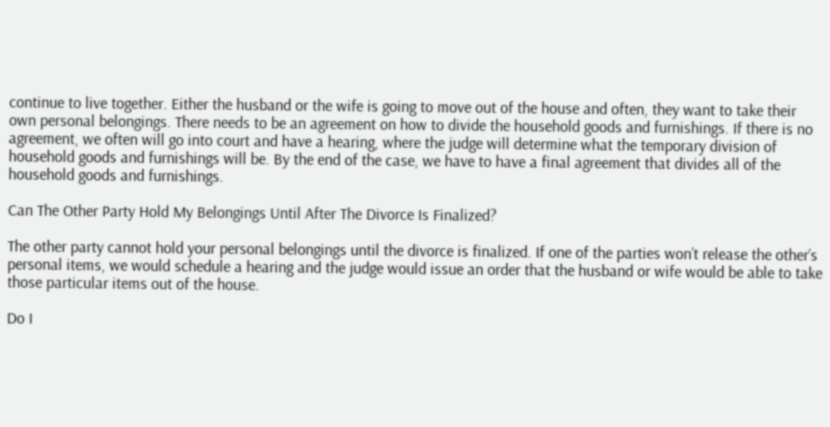continue to live together. Either the husband or the wife is going to move out of the house and often, they want to take their own personal belongings. There needs to be an agreement on how to divide the household goods and furnishings. If there is no agreement, we often will go into court and have a hearing, where the judge will determine what the temporary division of household goods and furnishings will be. By the end of the case, we have to have a final agreement that divides all of the household goods and furnishings.

Can The Other Party Hold My Belongings Until After The Divorce Is Finalized?

The other party cannot hold your personal belongings until the divorce is finalized. If one of the parties won’t release the other’s personal items, we would schedule a hearing and the judge would issue an order that the husband or wife would be able to take those particular items out of the house.

Do I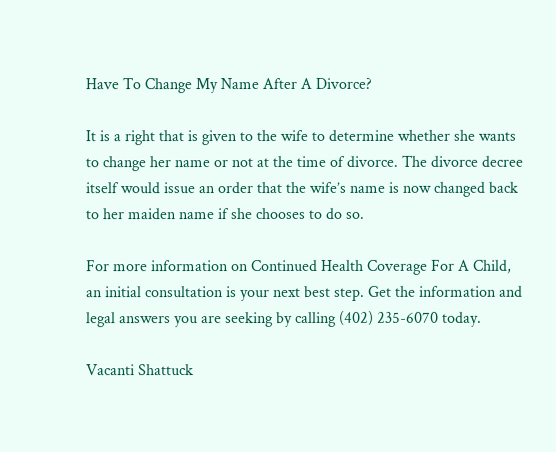Have To Change My Name After A Divorce?

It is a right that is given to the wife to determine whether she wants to change her name or not at the time of divorce. The divorce decree itself would issue an order that the wife’s name is now changed back to her maiden name if she chooses to do so.

For more information on Continued Health Coverage For A Child, an initial consultation is your next best step. Get the information and legal answers you are seeking by calling (402) 235-6070 today.

Vacanti Shattuck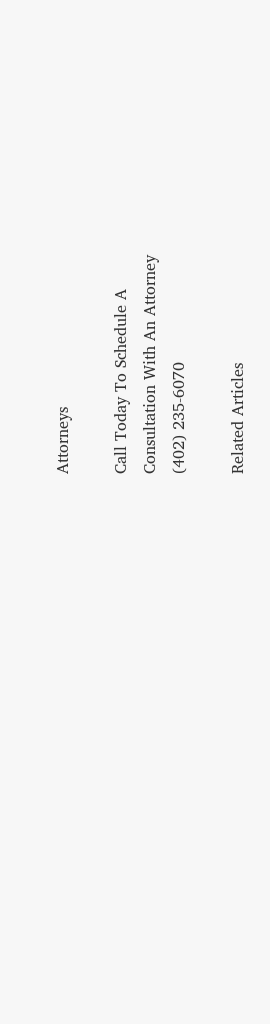Attorneys

Call Today To Schedule A
Consultation With An Attorney
(402) 235-6070

Related Articles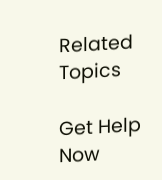Related Topics

Get Help Now